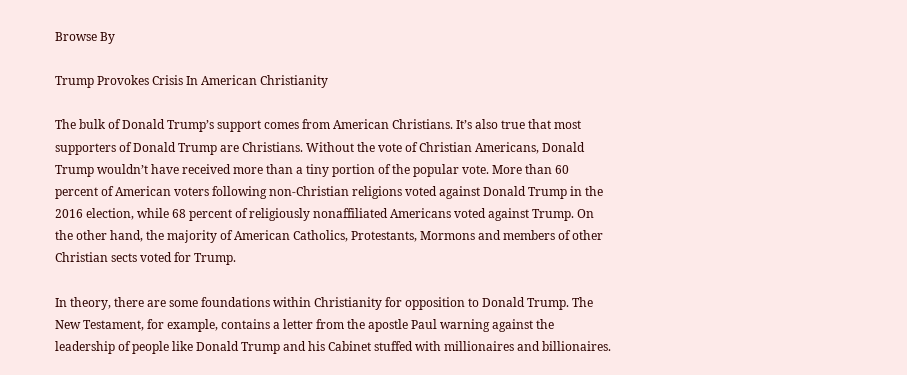Browse By

Trump Provokes Crisis In American Christianity

The bulk of Donald Trump’s support comes from American Christians. It’s also true that most supporters of Donald Trump are Christians. Without the vote of Christian Americans, Donald Trump wouldn’t have received more than a tiny portion of the popular vote. More than 60 percent of American voters following non-Christian religions voted against Donald Trump in the 2016 election, while 68 percent of religiously nonaffiliated Americans voted against Trump. On the other hand, the majority of American Catholics, Protestants, Mormons and members of other Christian sects voted for Trump.

In theory, there are some foundations within Christianity for opposition to Donald Trump. The New Testament, for example, contains a letter from the apostle Paul warning against the leadership of people like Donald Trump and his Cabinet stuffed with millionaires and billionaires.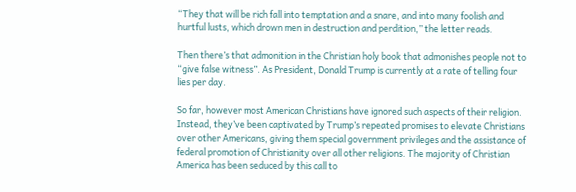“They that will be rich fall into temptation and a snare, and into many foolish and hurtful lusts, which drown men in destruction and perdition,” the letter reads.

Then there’s that admonition in the Christian holy book that admonishes people not to “give false witness”. As President, Donald Trump is currently at a rate of telling four lies per day.

So far, however most American Christians have ignored such aspects of their religion. Instead, they’ve been captivated by Trump’s repeated promises to elevate Christians over other Americans, giving them special government privileges and the assistance of federal promotion of Christianity over all other religions. The majority of Christian America has been seduced by this call to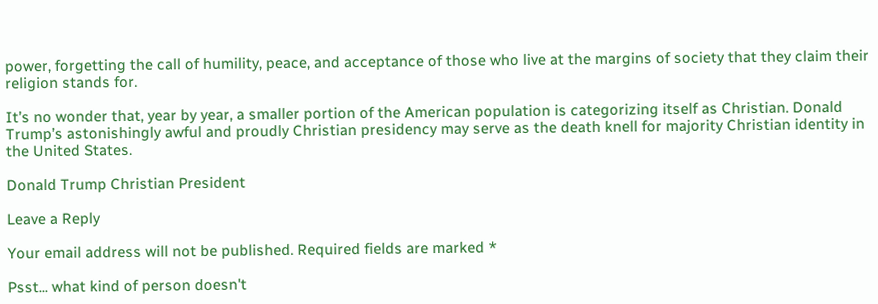power, forgetting the call of humility, peace, and acceptance of those who live at the margins of society that they claim their religion stands for.

It’s no wonder that, year by year, a smaller portion of the American population is categorizing itself as Christian. Donald Trump’s astonishingly awful and proudly Christian presidency may serve as the death knell for majority Christian identity in the United States.

Donald Trump Christian President

Leave a Reply

Your email address will not be published. Required fields are marked *

Psst... what kind of person doesn't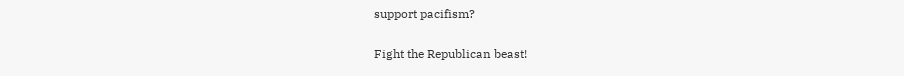support pacifism?

Fight the Republican beast!